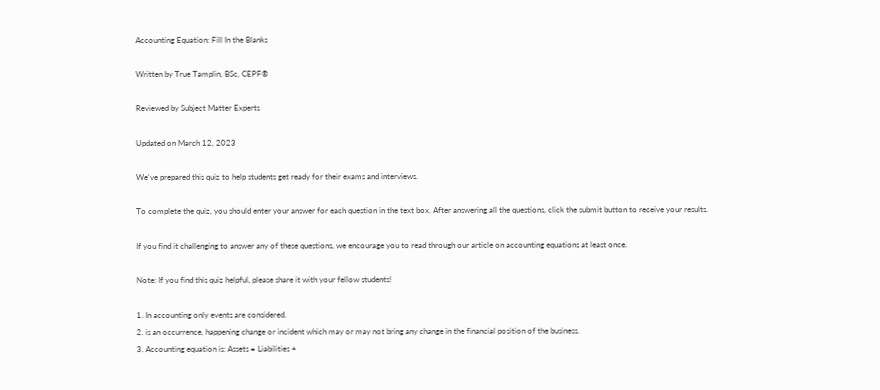Accounting Equation: Fill In the Blanks

Written by True Tamplin, BSc, CEPF®

Reviewed by Subject Matter Experts

Updated on March 12, 2023

We've prepared this quiz to help students get ready for their exams and interviews.

To complete the quiz, you should enter your answer for each question in the text box. After answering all the questions, click the submit button to receive your results.

If you find it challenging to answer any of these questions, we encourage you to read through our article on accounting equations at least once.

Note: If you find this quiz helpful, please share it with your fellow students!

1. In accounting only events are considered.
2. is an occurrence, happening change or incident which may or may not bring any change in the financial position of the business.
3. Accounting equation is: Assets = Liabilities +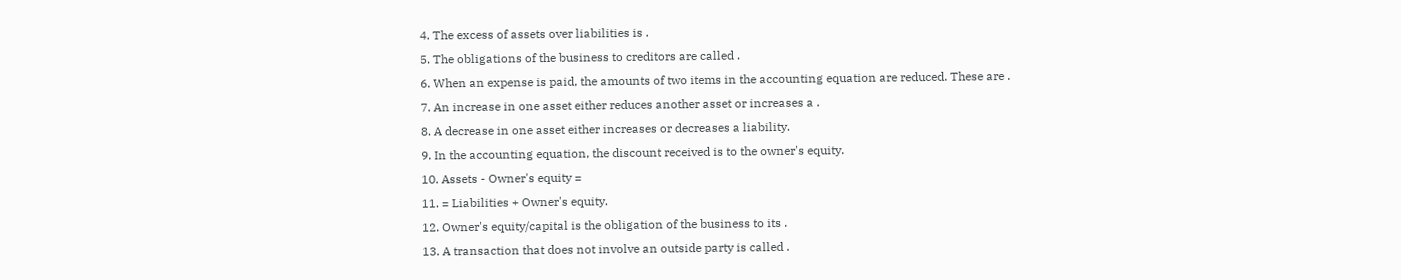4. The excess of assets over liabilities is .
5. The obligations of the business to creditors are called .
6. When an expense is paid, the amounts of two items in the accounting equation are reduced. These are .
7. An increase in one asset either reduces another asset or increases a .
8. A decrease in one asset either increases or decreases a liability.
9. In the accounting equation, the discount received is to the owner's equity.
10. Assets - Owner's equity =
11. = Liabilities + Owner's equity.
12. Owner's equity/capital is the obligation of the business to its .
13. A transaction that does not involve an outside party is called .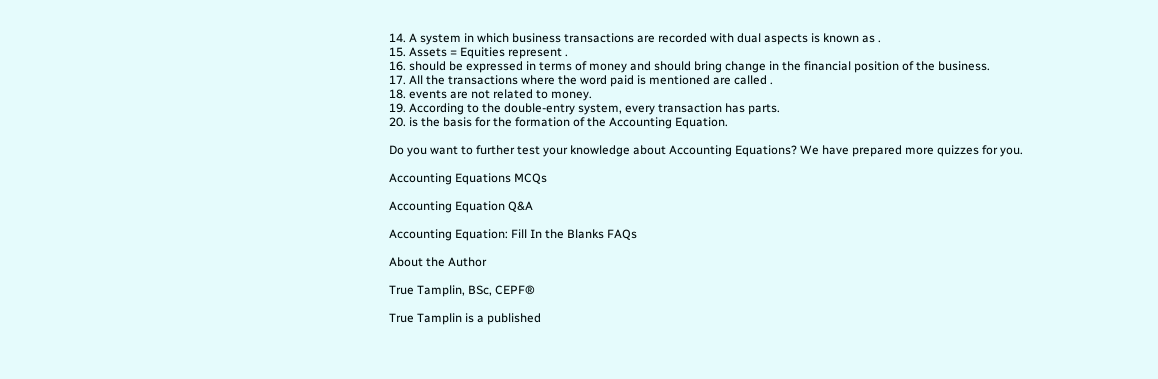14. A system in which business transactions are recorded with dual aspects is known as .
15. Assets = Equities represent .
16. should be expressed in terms of money and should bring change in the financial position of the business.
17. All the transactions where the word paid is mentioned are called .
18. events are not related to money.
19. According to the double-entry system, every transaction has parts.
20. is the basis for the formation of the Accounting Equation.

Do you want to further test your knowledge about Accounting Equations? We have prepared more quizzes for you.

Accounting Equations MCQs

Accounting Equation Q&A

Accounting Equation: Fill In the Blanks FAQs

About the Author

True Tamplin, BSc, CEPF®

True Tamplin is a published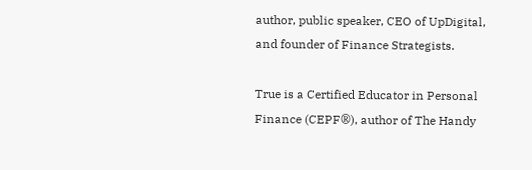author, public speaker, CEO of UpDigital, and founder of Finance Strategists.

True is a Certified Educator in Personal Finance (CEPF®), author of The Handy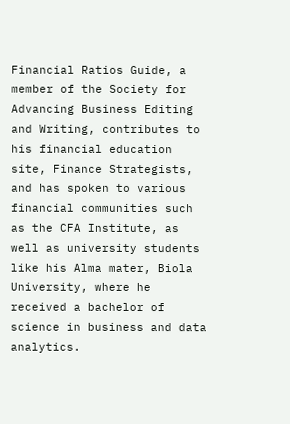Financial Ratios Guide, a member of the Society for Advancing Business Editing and Writing, contributes to his financial education site, Finance Strategists, and has spoken to various financial communities such as the CFA Institute, as well as university students like his Alma mater, Biola University, where he received a bachelor of science in business and data analytics.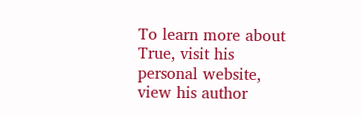To learn more about True, visit his personal website, view his author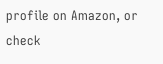profile on Amazon, or check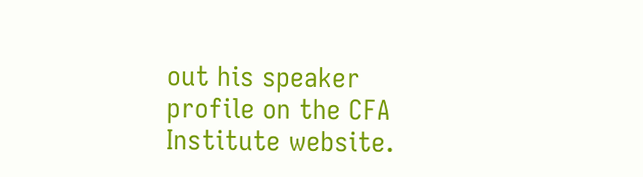out his speaker profile on the CFA Institute website.